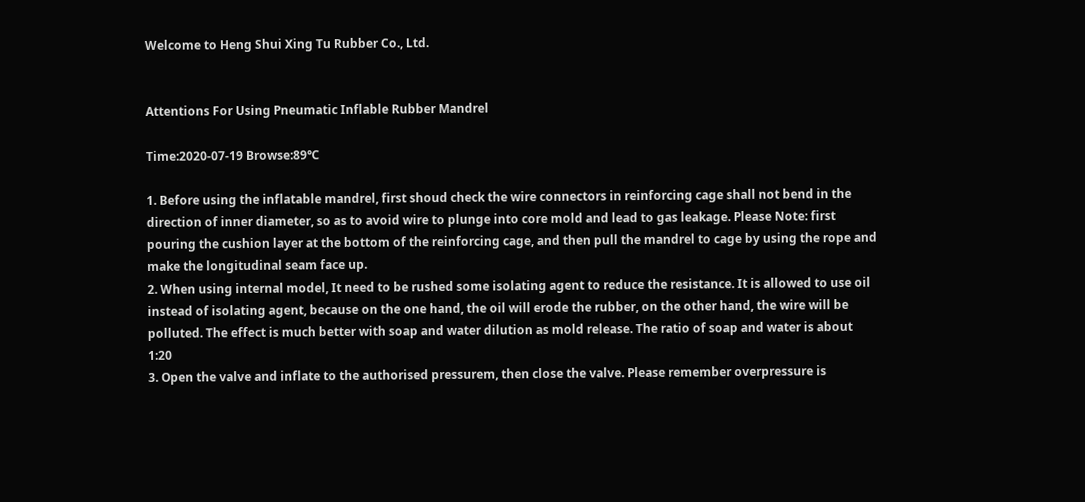Welcome to Heng Shui Xing Tu Rubber Co., Ltd.


Attentions For Using Pneumatic Inflable Rubber Mandrel

Time:2020-07-19 Browse:89℃

1. Before using the inflatable mandrel, first shoud check the wire connectors in reinforcing cage shall not bend in the direction of inner diameter, so as to avoid wire to plunge into core mold and lead to gas leakage. Please Note: first pouring the cushion layer at the bottom of the reinforcing cage, and then pull the mandrel to cage by using the rope and make the longitudinal seam face up.
2. When using internal model, It need to be rushed some isolating agent to reduce the resistance. It is allowed to use oil instead of isolating agent, because on the one hand, the oil will erode the rubber, on the other hand, the wire will be polluted. The effect is much better with soap and water dilution as mold release. The ratio of soap and water is about 1:20
3. Open the valve and inflate to the authorised pressurem, then close the valve. Please remember overpressure is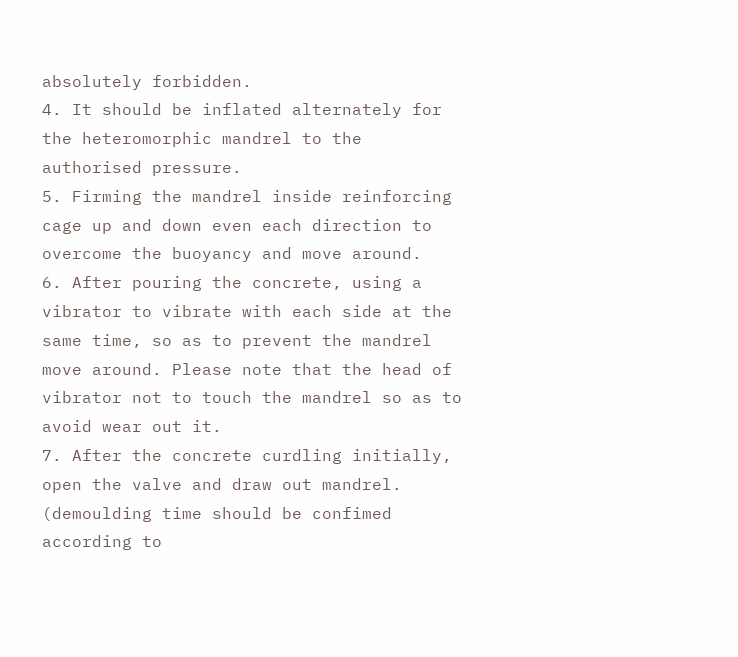absolutely forbidden.
4. It should be inflated alternately for the heteromorphic mandrel to the authorised pressure.
5. Firming the mandrel inside reinforcing cage up and down even each direction to overcome the buoyancy and move around.
6. After pouring the concrete, using a vibrator to vibrate with each side at the same time, so as to prevent the mandrel move around. Please note that the head of vibrator not to touch the mandrel so as to avoid wear out it.
7. After the concrete curdling initially, open the valve and draw out mandrel. (demoulding time should be confimed according to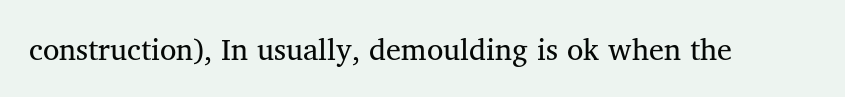construction), In usually, demoulding is ok when the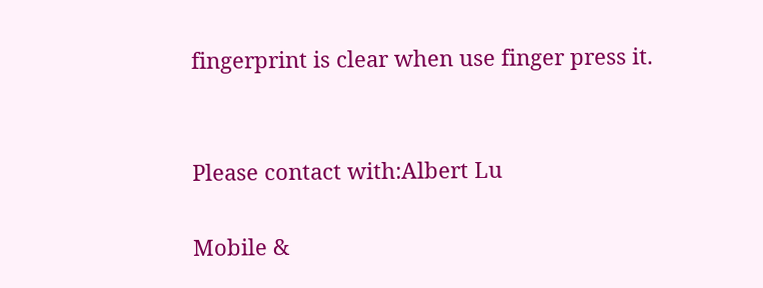fingerprint is clear when use finger press it.


Please contact with:Albert Lu

Mobile &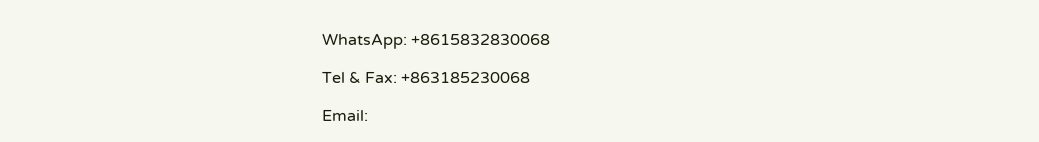WhatsApp: +8615832830068

Tel & Fax: +863185230068

Email: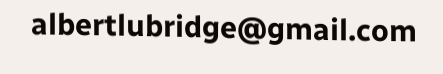albertlubridge@gmail.com